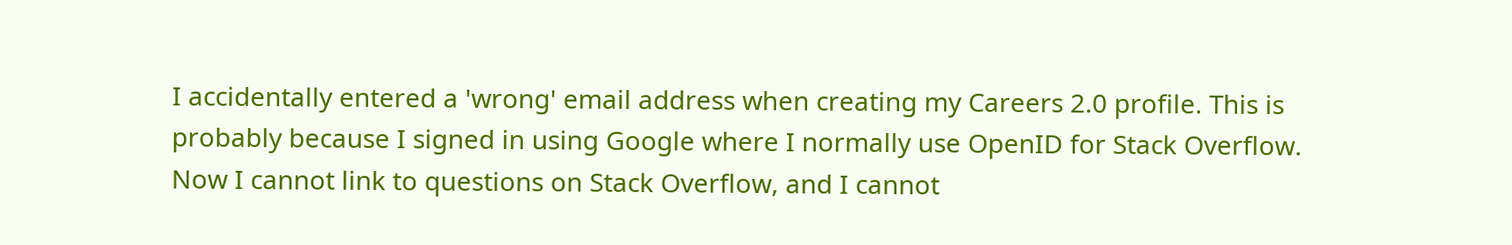I accidentally entered a 'wrong' email address when creating my Careers 2.0 profile. This is probably because I signed in using Google where I normally use OpenID for Stack Overflow. Now I cannot link to questions on Stack Overflow, and I cannot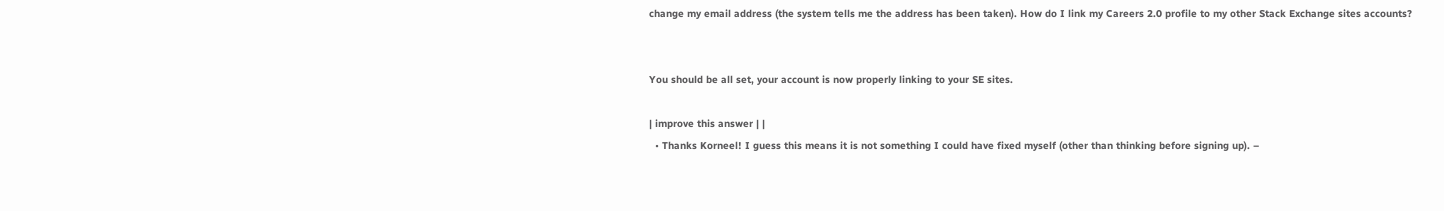change my email address (the system tells me the address has been taken). How do I link my Careers 2.0 profile to my other Stack Exchange sites accounts?


You should be all set, your account is now properly linking to your SE sites.

| improve this answer | |
  • Thanks Korneel! I guess this means it is not something I could have fixed myself (other than thinking before signing up). –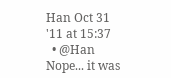Han Oct 31 '11 at 15:37
  • @Han Nope... it was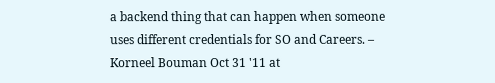a backend thing that can happen when someone uses different credentials for SO and Careers. – Korneel Bouman Oct 31 '11 at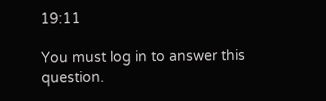19:11

You must log in to answer this question.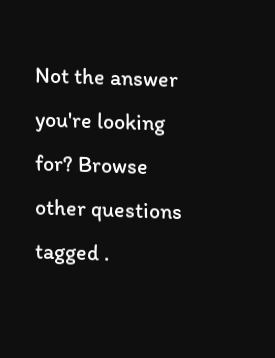Not the answer you're looking for? Browse other questions tagged .